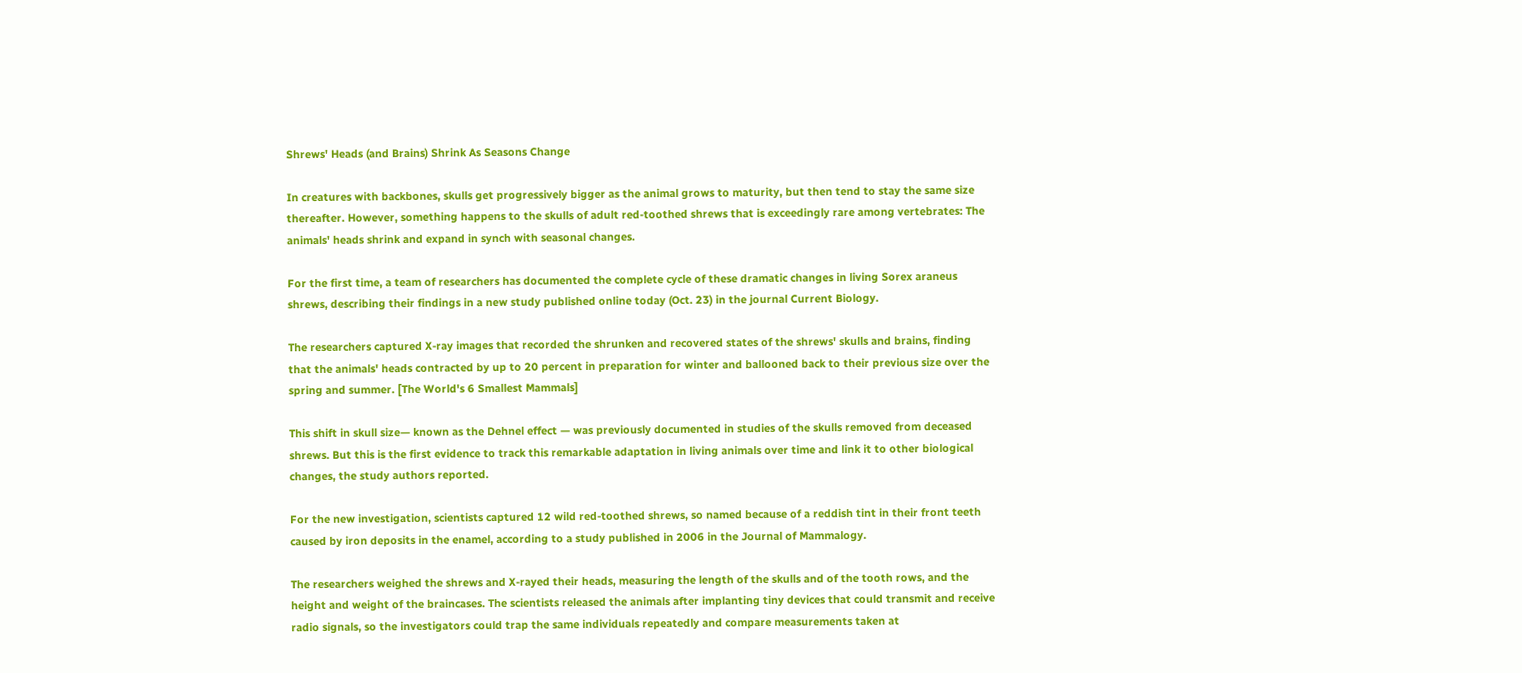Shrews' Heads (and Brains) Shrink As Seasons Change

In creatures with backbones, skulls get progressively bigger as the animal grows to maturity, but then tend to stay the same size thereafter. However, something happens to the skulls of adult red-toothed shrews that is exceedingly rare among vertebrates: The animals' heads shrink and expand in synch with seasonal changes.

For the first time, a team of researchers has documented the complete cycle of these dramatic changes in living Sorex araneus shrews, describing their findings in a new study published online today (Oct. 23) in the journal Current Biology.

The researchers captured X-ray images that recorded the shrunken and recovered states of the shrews' skulls and brains, finding that the animals' heads contracted by up to 20 percent in preparation for winter and ballooned back to their previous size over the spring and summer. [The World's 6 Smallest Mammals]

This shift in skull size— known as the Dehnel effect — was previously documented in studies of the skulls removed from deceased shrews. But this is the first evidence to track this remarkable adaptation in living animals over time and link it to other biological changes, the study authors reported.

For the new investigation, scientists captured 12 wild red-toothed shrews, so named because of a reddish tint in their front teeth caused by iron deposits in the enamel, according to a study published in 2006 in the Journal of Mammalogy.

The researchers weighed the shrews and X-rayed their heads, measuring the length of the skulls and of the tooth rows, and the height and weight of the braincases. The scientists released the animals after implanting tiny devices that could transmit and receive radio signals, so the investigators could trap the same individuals repeatedly and compare measurements taken at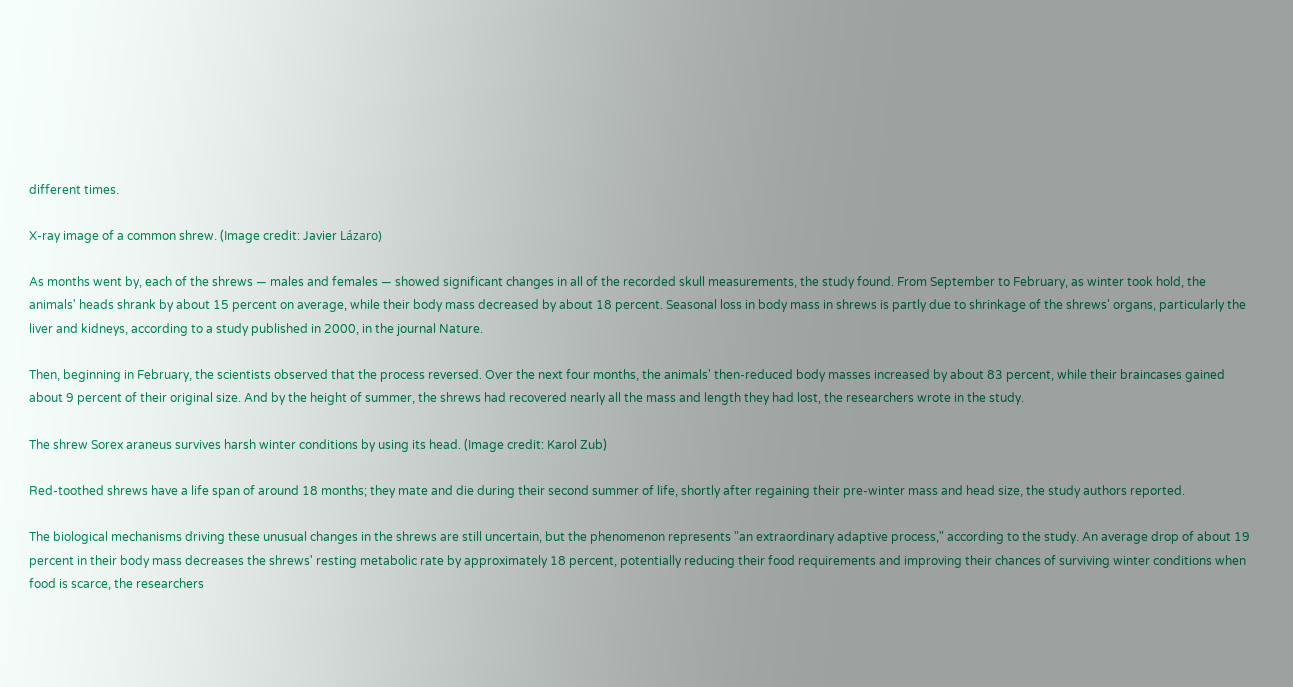different times.

X-ray image of a common shrew. (Image credit: Javier Lázaro)

As months went by, each of the shrews — males and females — showed significant changes in all of the recorded skull measurements, the study found. From September to February, as winter took hold, the animals' heads shrank by about 15 percent on average, while their body mass decreased by about 18 percent. Seasonal loss in body mass in shrews is partly due to shrinkage of the shrews' organs, particularly the liver and kidneys, according to a study published in 2000, in the journal Nature.

Then, beginning in February, the scientists observed that the process reversed. Over the next four months, the animals' then-reduced body masses increased by about 83 percent, while their braincases gained about 9 percent of their original size. And by the height of summer, the shrews had recovered nearly all the mass and length they had lost, the researchers wrote in the study.

The shrew Sorex araneus survives harsh winter conditions by using its head. (Image credit: Karol Zub)

Red-toothed shrews have a life span of around 18 months; they mate and die during their second summer of life, shortly after regaining their pre-winter mass and head size, the study authors reported.

The biological mechanisms driving these unusual changes in the shrews are still uncertain, but the phenomenon represents "an extraordinary adaptive process," according to the study. An average drop of about 19 percent in their body mass decreases the shrews' resting metabolic rate by approximately 18 percent, potentially reducing their food requirements and improving their chances of surviving winter conditions when food is scarce, the researchers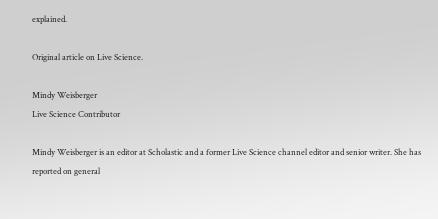explained.

Original article on Live Science.

Mindy Weisberger
Live Science Contributor

Mindy Weisberger is an editor at Scholastic and a former Live Science channel editor and senior writer. She has reported on general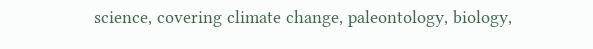science, covering climate change, paleontology, biology,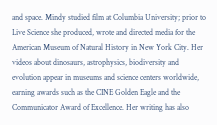and space. Mindy studied film at Columbia University; prior to Live Science she produced, wrote and directed media for the American Museum of Natural History in New York City. Her videos about dinosaurs, astrophysics, biodiversity and evolution appear in museums and science centers worldwide, earning awards such as the CINE Golden Eagle and the Communicator Award of Excellence. Her writing has also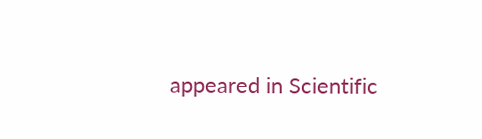appeared in Scientific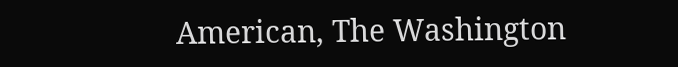American, The Washington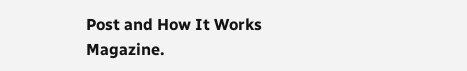Post and How It Works Magazine.